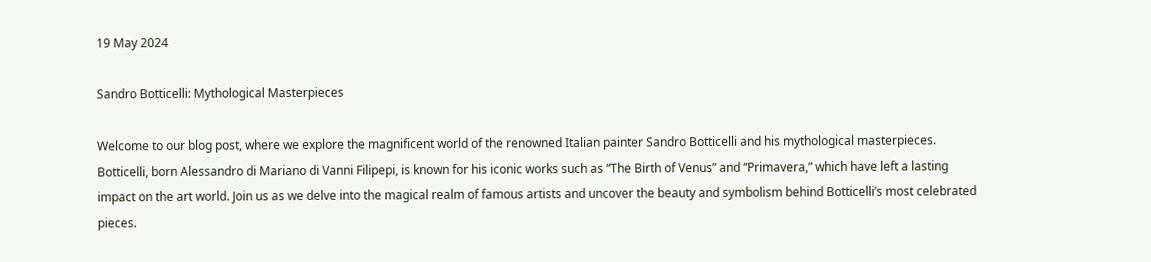19 May 2024

Sandro Botticelli: Mythological Masterpieces

Welcome to our blog post, where we explore the magnificent world of the renowned Italian painter Sandro Botticelli and his mythological masterpieces. Botticelli, born Alessandro di Mariano di Vanni Filipepi, is known for his iconic works such as “The Birth of Venus” and “Primavera,” which have left a lasting impact on the art world. Join us as we delve into the magical realm of famous artists and uncover the beauty and symbolism behind Botticelli’s most celebrated pieces.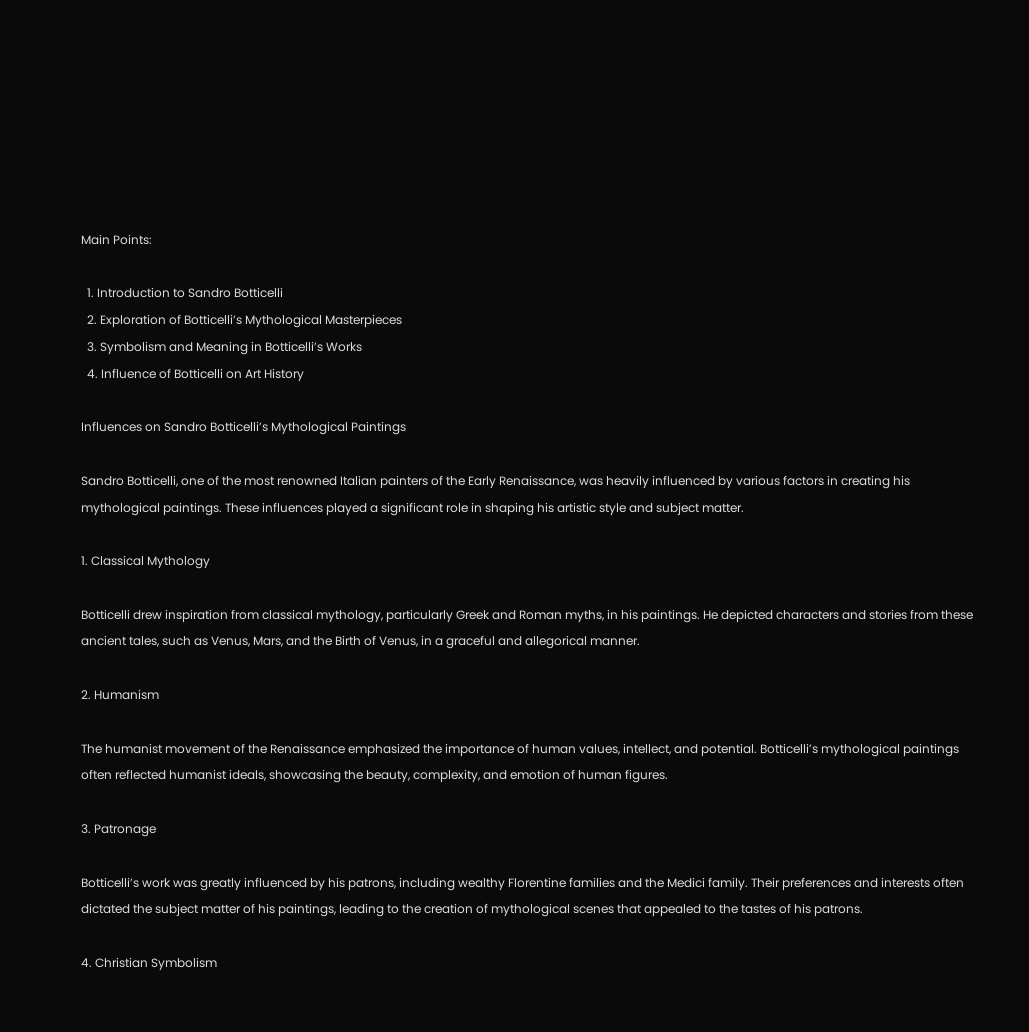Main Points:

  1. Introduction to Sandro Botticelli
  2. Exploration of Botticelli’s Mythological Masterpieces
  3. Symbolism and Meaning in Botticelli’s Works
  4. Influence of Botticelli on Art History

Influences on Sandro Botticelli’s Mythological Paintings

Sandro Botticelli, one of the most renowned Italian painters of the Early Renaissance, was heavily influenced by various factors in creating his mythological paintings. These influences played a significant role in shaping his artistic style and subject matter.

1. Classical Mythology

Botticelli drew inspiration from classical mythology, particularly Greek and Roman myths, in his paintings. He depicted characters and stories from these ancient tales, such as Venus, Mars, and the Birth of Venus, in a graceful and allegorical manner.

2. Humanism

The humanist movement of the Renaissance emphasized the importance of human values, intellect, and potential. Botticelli’s mythological paintings often reflected humanist ideals, showcasing the beauty, complexity, and emotion of human figures.

3. Patronage

Botticelli’s work was greatly influenced by his patrons, including wealthy Florentine families and the Medici family. Their preferences and interests often dictated the subject matter of his paintings, leading to the creation of mythological scenes that appealed to the tastes of his patrons.

4. Christian Symbolism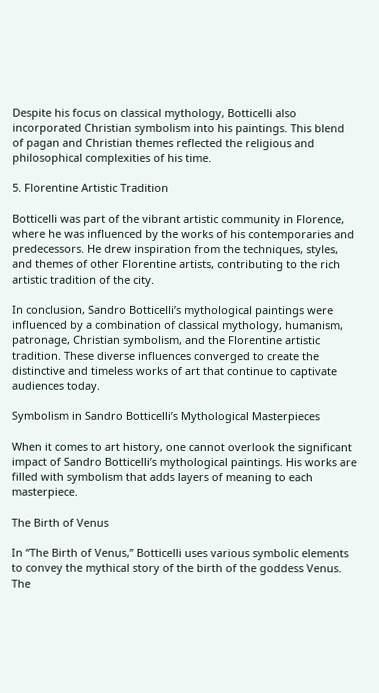Despite his focus on classical mythology, Botticelli also incorporated Christian symbolism into his paintings. This blend of pagan and Christian themes reflected the religious and philosophical complexities of his time.

5. Florentine Artistic Tradition

Botticelli was part of the vibrant artistic community in Florence, where he was influenced by the works of his contemporaries and predecessors. He drew inspiration from the techniques, styles, and themes of other Florentine artists, contributing to the rich artistic tradition of the city.

In conclusion, Sandro Botticelli’s mythological paintings were influenced by a combination of classical mythology, humanism, patronage, Christian symbolism, and the Florentine artistic tradition. These diverse influences converged to create the distinctive and timeless works of art that continue to captivate audiences today.

Symbolism in Sandro Botticelli’s Mythological Masterpieces

When it comes to art history, one cannot overlook the significant impact of Sandro Botticelli’s mythological paintings. His works are filled with symbolism that adds layers of meaning to each masterpiece.

The Birth of Venus

In “The Birth of Venus,” Botticelli uses various symbolic elements to convey the mythical story of the birth of the goddess Venus. The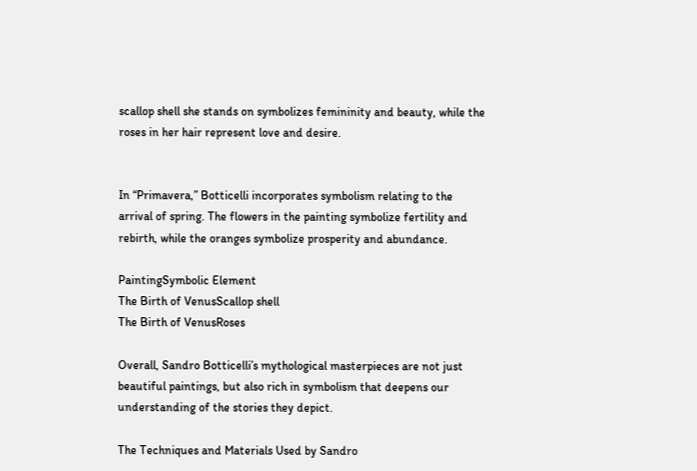scallop shell she stands on symbolizes femininity and beauty, while the roses in her hair represent love and desire.


In “Primavera,” Botticelli incorporates symbolism relating to the arrival of spring. The flowers in the painting symbolize fertility and rebirth, while the oranges symbolize prosperity and abundance.

PaintingSymbolic Element
The Birth of VenusScallop shell
The Birth of VenusRoses

Overall, Sandro Botticelli’s mythological masterpieces are not just beautiful paintings, but also rich in symbolism that deepens our understanding of the stories they depict.

The Techniques and Materials Used by Sandro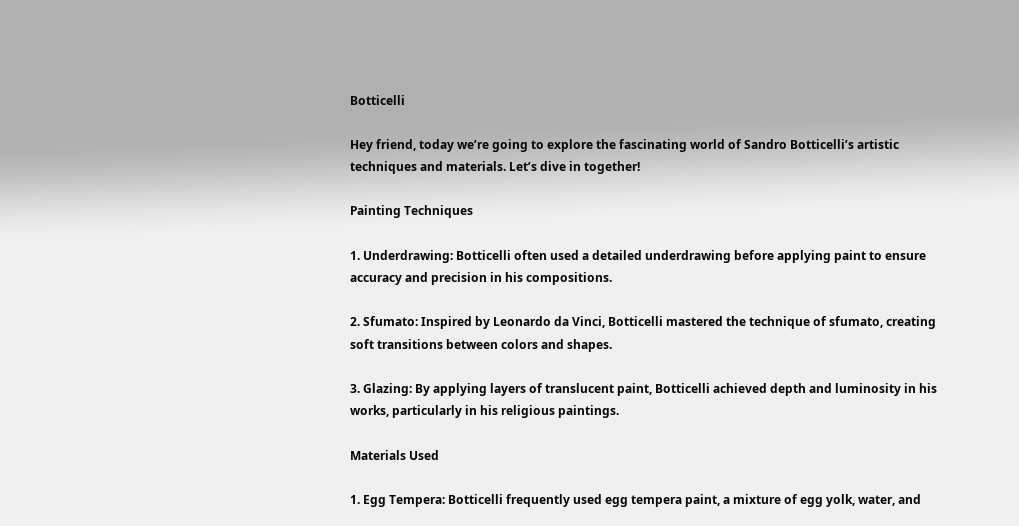Botticelli

Hey friend, today we’re going to explore the fascinating world of Sandro Botticelli’s artistic techniques and materials. Let’s dive in together!

Painting Techniques

1. Underdrawing: Botticelli often used a detailed underdrawing before applying paint to ensure accuracy and precision in his compositions.

2. Sfumato: Inspired by Leonardo da Vinci, Botticelli mastered the technique of sfumato, creating soft transitions between colors and shapes.

3. Glazing: By applying layers of translucent paint, Botticelli achieved depth and luminosity in his works, particularly in his religious paintings.

Materials Used

1. Egg Tempera: Botticelli frequently used egg tempera paint, a mixture of egg yolk, water, and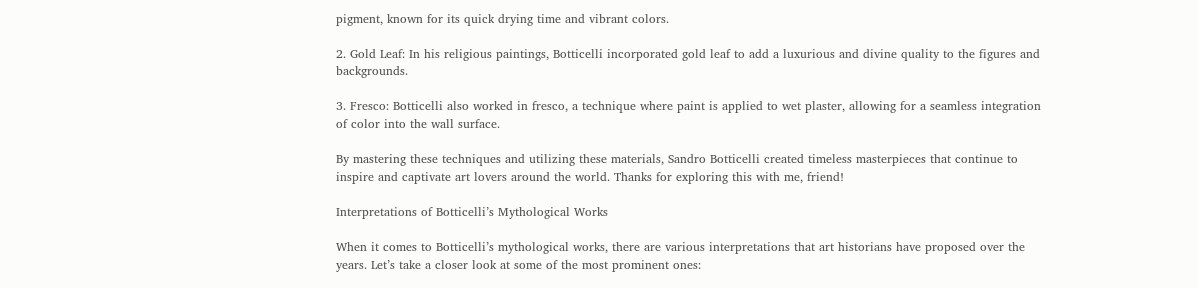pigment, known for its quick drying time and vibrant colors.

2. Gold Leaf: In his religious paintings, Botticelli incorporated gold leaf to add a luxurious and divine quality to the figures and backgrounds.

3. Fresco: Botticelli also worked in fresco, a technique where paint is applied to wet plaster, allowing for a seamless integration of color into the wall surface.

By mastering these techniques and utilizing these materials, Sandro Botticelli created timeless masterpieces that continue to inspire and captivate art lovers around the world. Thanks for exploring this with me, friend!

Interpretations of Botticelli’s Mythological Works

When it comes to Botticelli’s mythological works, there are various interpretations that art historians have proposed over the years. Let’s take a closer look at some of the most prominent ones: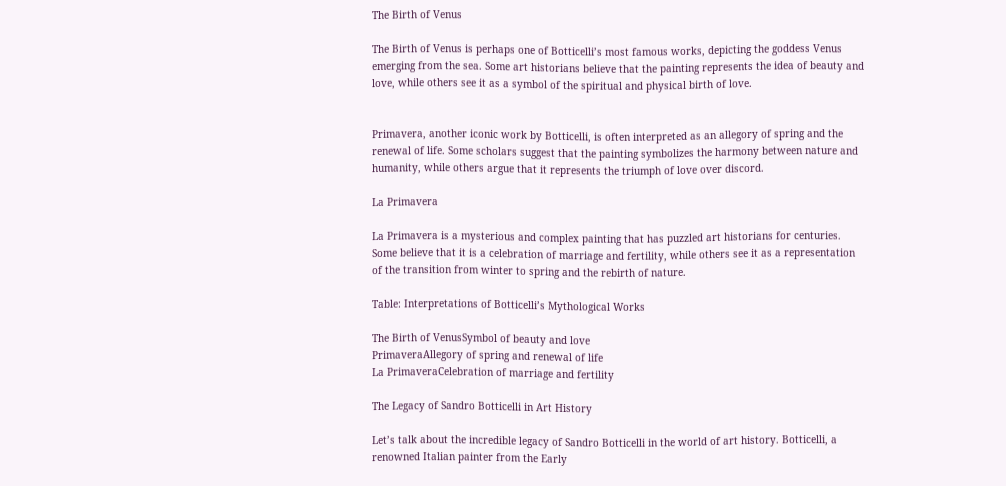The Birth of Venus

The Birth of Venus is perhaps one of Botticelli’s most famous works, depicting the goddess Venus emerging from the sea. Some art historians believe that the painting represents the idea of beauty and love, while others see it as a symbol of the spiritual and physical birth of love.


Primavera, another iconic work by Botticelli, is often interpreted as an allegory of spring and the renewal of life. Some scholars suggest that the painting symbolizes the harmony between nature and humanity, while others argue that it represents the triumph of love over discord.

La Primavera

La Primavera is a mysterious and complex painting that has puzzled art historians for centuries. Some believe that it is a celebration of marriage and fertility, while others see it as a representation of the transition from winter to spring and the rebirth of nature.

Table: Interpretations of Botticelli’s Mythological Works

The Birth of VenusSymbol of beauty and love
PrimaveraAllegory of spring and renewal of life
La PrimaveraCelebration of marriage and fertility

The Legacy of Sandro Botticelli in Art History

Let’s talk about the incredible legacy of Sandro Botticelli in the world of art history. Botticelli, a renowned Italian painter from the Early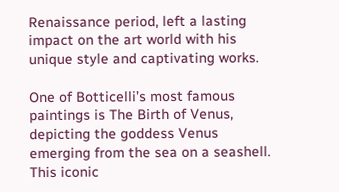Renaissance period, left a lasting impact on the art world with his unique style and captivating works.

One of Botticelli’s most famous paintings is The Birth of Venus, depicting the goddess Venus emerging from the sea on a seashell. This iconic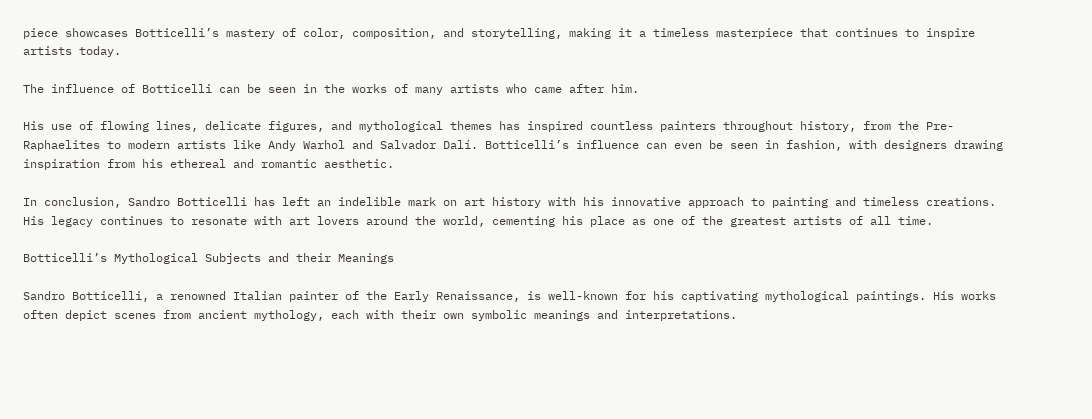piece showcases Botticelli’s mastery of color, composition, and storytelling, making it a timeless masterpiece that continues to inspire artists today.

The influence of Botticelli can be seen in the works of many artists who came after him.

His use of flowing lines, delicate figures, and mythological themes has inspired countless painters throughout history, from the Pre-Raphaelites to modern artists like Andy Warhol and Salvador Dalí. Botticelli’s influence can even be seen in fashion, with designers drawing inspiration from his ethereal and romantic aesthetic.

In conclusion, Sandro Botticelli has left an indelible mark on art history with his innovative approach to painting and timeless creations. His legacy continues to resonate with art lovers around the world, cementing his place as one of the greatest artists of all time.

Botticelli’s Mythological Subjects and their Meanings

Sandro Botticelli, a renowned Italian painter of the Early Renaissance, is well-known for his captivating mythological paintings. His works often depict scenes from ancient mythology, each with their own symbolic meanings and interpretations.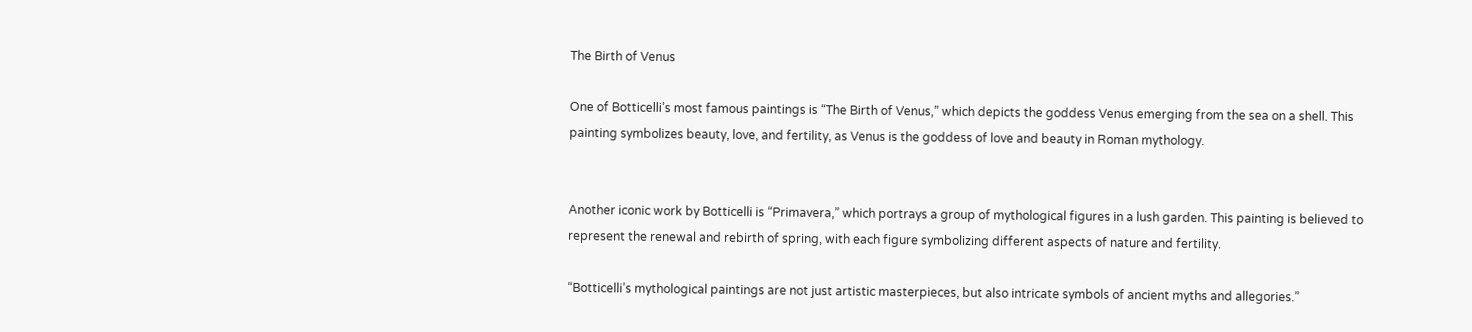The Birth of Venus

One of Botticelli’s most famous paintings is “The Birth of Venus,” which depicts the goddess Venus emerging from the sea on a shell. This painting symbolizes beauty, love, and fertility, as Venus is the goddess of love and beauty in Roman mythology.


Another iconic work by Botticelli is “Primavera,” which portrays a group of mythological figures in a lush garden. This painting is believed to represent the renewal and rebirth of spring, with each figure symbolizing different aspects of nature and fertility.

“Botticelli’s mythological paintings are not just artistic masterpieces, but also intricate symbols of ancient myths and allegories.”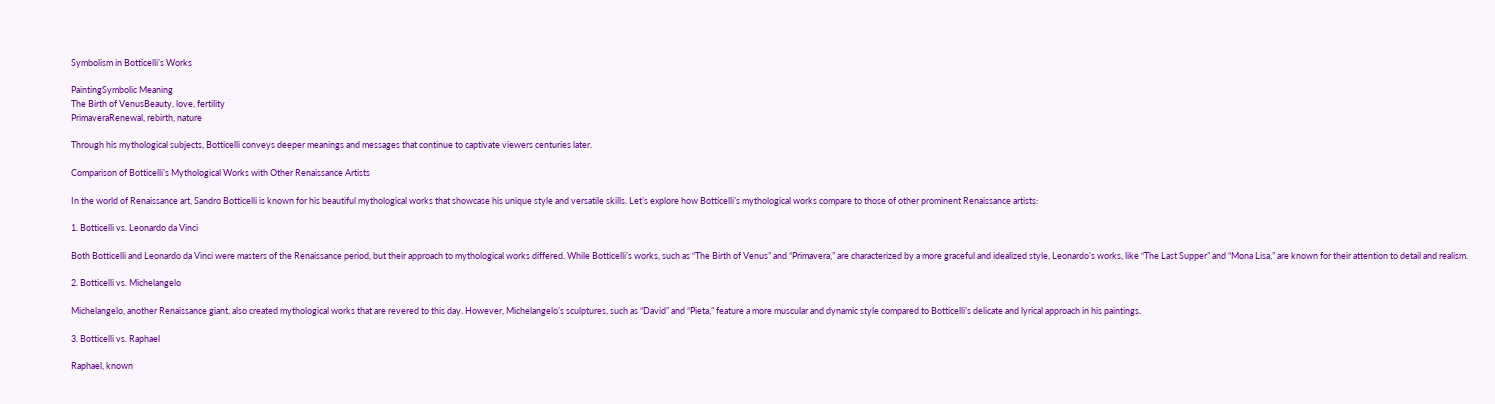Symbolism in Botticelli’s Works

PaintingSymbolic Meaning
The Birth of VenusBeauty, love, fertility
PrimaveraRenewal, rebirth, nature

Through his mythological subjects, Botticelli conveys deeper meanings and messages that continue to captivate viewers centuries later.

Comparison of Botticelli’s Mythological Works with Other Renaissance Artists

In the world of Renaissance art, Sandro Botticelli is known for his beautiful mythological works that showcase his unique style and versatile skills. Let’s explore how Botticelli’s mythological works compare to those of other prominent Renaissance artists:

1. Botticelli vs. Leonardo da Vinci

Both Botticelli and Leonardo da Vinci were masters of the Renaissance period, but their approach to mythological works differed. While Botticelli’s works, such as “The Birth of Venus” and “Primavera,” are characterized by a more graceful and idealized style, Leonardo’s works, like “The Last Supper” and “Mona Lisa,” are known for their attention to detail and realism.

2. Botticelli vs. Michelangelo

Michelangelo, another Renaissance giant, also created mythological works that are revered to this day. However, Michelangelo’s sculptures, such as “David” and “Pieta,” feature a more muscular and dynamic style compared to Botticelli’s delicate and lyrical approach in his paintings.

3. Botticelli vs. Raphael

Raphael, known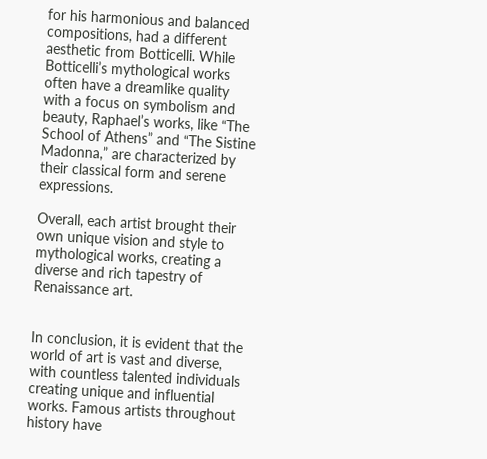for his harmonious and balanced compositions, had a different aesthetic from Botticelli. While Botticelli’s mythological works often have a dreamlike quality with a focus on symbolism and beauty, Raphael’s works, like “The School of Athens” and “The Sistine Madonna,” are characterized by their classical form and serene expressions.

Overall, each artist brought their own unique vision and style to mythological works, creating a diverse and rich tapestry of Renaissance art.


In conclusion, it is evident that the world of art is vast and diverse, with countless talented individuals creating unique and influential works. Famous artists throughout history have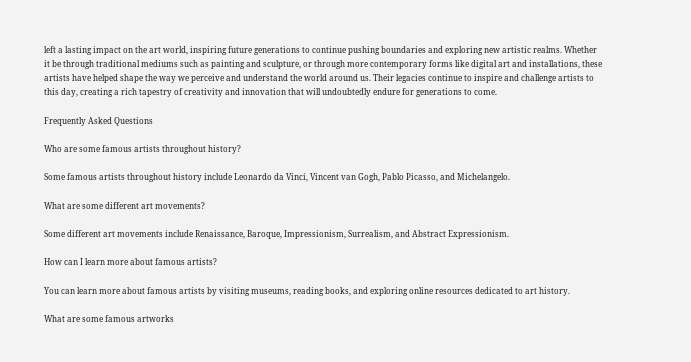left a lasting impact on the art world, inspiring future generations to continue pushing boundaries and exploring new artistic realms. Whether it be through traditional mediums such as painting and sculpture, or through more contemporary forms like digital art and installations, these artists have helped shape the way we perceive and understand the world around us. Their legacies continue to inspire and challenge artists to this day, creating a rich tapestry of creativity and innovation that will undoubtedly endure for generations to come.

Frequently Asked Questions

Who are some famous artists throughout history?

Some famous artists throughout history include Leonardo da Vinci, Vincent van Gogh, Pablo Picasso, and Michelangelo.

What are some different art movements?

Some different art movements include Renaissance, Baroque, Impressionism, Surrealism, and Abstract Expressionism.

How can I learn more about famous artists?

You can learn more about famous artists by visiting museums, reading books, and exploring online resources dedicated to art history.

What are some famous artworks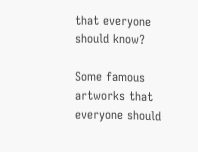that everyone should know?

Some famous artworks that everyone should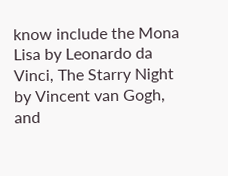know include the Mona Lisa by Leonardo da Vinci, The Starry Night by Vincent van Gogh, and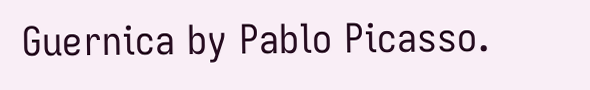Guernica by Pablo Picasso.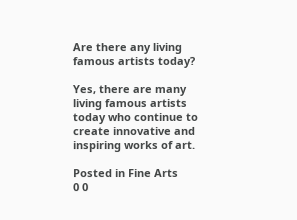Are there any living famous artists today?

Yes, there are many living famous artists today who continue to create innovative and inspiring works of art.

Posted in Fine Arts
0 0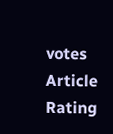votes
Article Rating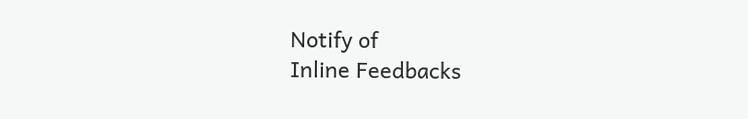Notify of
Inline Feedbacks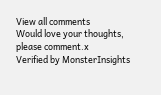View all comments
Would love your thoughts, please comment.x
Verified by MonsterInsights